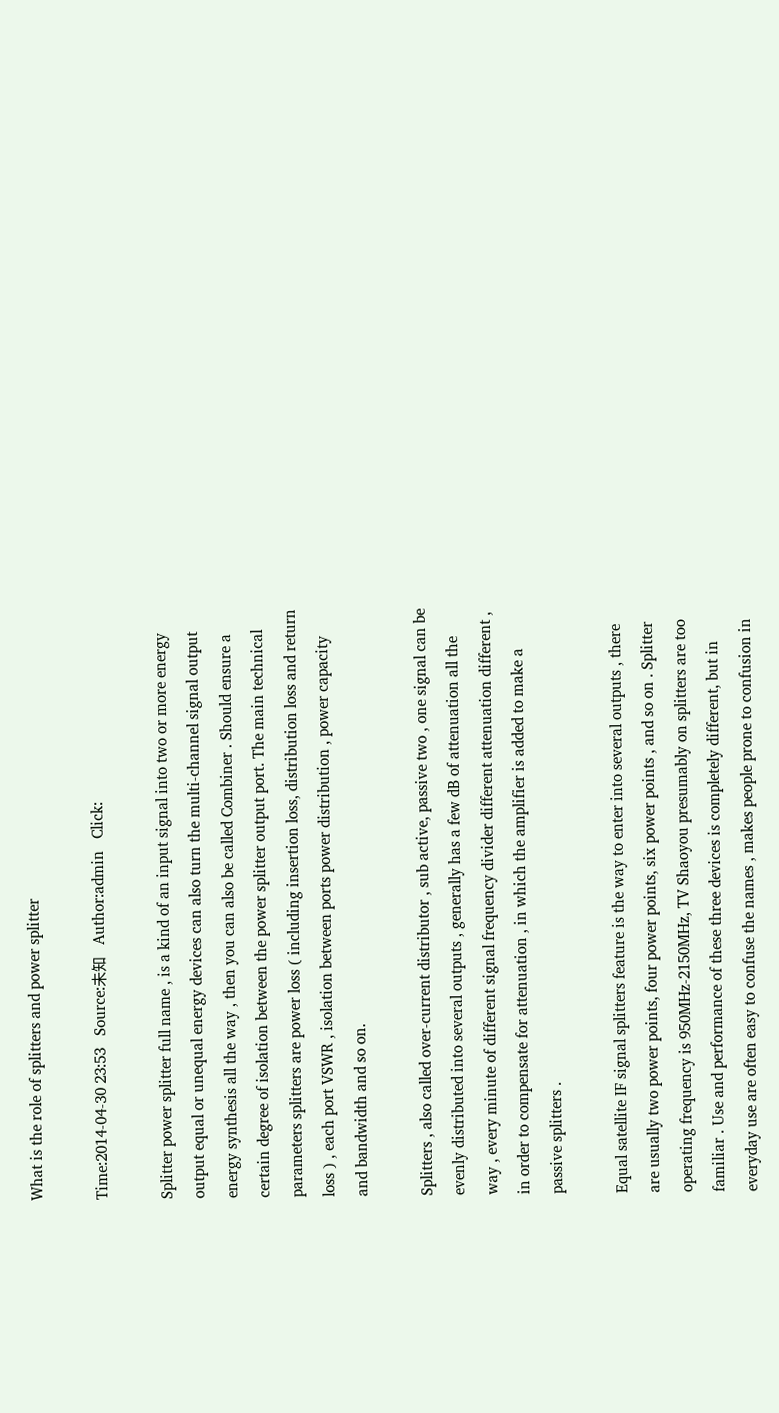What is the role of splitters and power splitter

Time:2014-04-30 23:53   Source:未知    Author:admin   Click:

Splitter power splitter full name , is a kind of an input signal into two or more energy output equal or unequal energy devices can also turn the multi-channel signal output energy synthesis all the way , then you can also be called Combiner . Should ensure a certain degree of isolation between the power splitter output port. The main technical parameters splitters are power loss ( including insertion loss, distribution loss and return loss ) , each port VSWR , isolation between ports power distribution , power capacity and bandwidth and so on.

Splitters , also called over-current distributor , sub active, passive two , one signal can be evenly distributed into several outputs , generally has a few dB of attenuation all the way , every minute of different signal frequency divider different attenuation different , in order to compensate for attenuation , in which the amplifier is added to make a passive splitters .

Equal satellite IF signal splitters feature is the way to enter into several outputs , there are usually two power points, four power points, six power points , and so on . Splitter operating frequency is 950MHz-2150MHz, TV Shaoyou presumably on splitters are too familiar . Use and performance of these three devices is completely different, but in everyday use are often easy to confuse the names , makes people prone to confusion in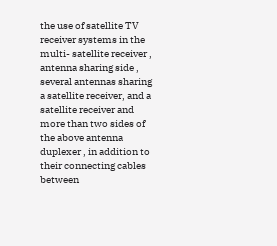the use of satellite TV receiver systems in the multi- satellite receiver , antenna sharing side , several antennas sharing a satellite receiver, and a satellite receiver and more than two sides of the above antenna duplexer , in addition to their connecting cables between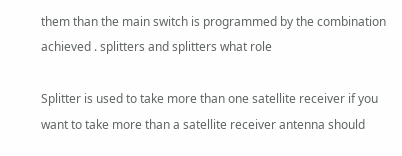them than the main switch is programmed by the combination achieved . splitters and splitters what role

Splitter is used to take more than one satellite receiver if you want to take more than a satellite receiver antenna should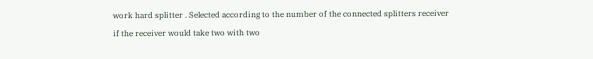work hard splitter . Selected according to the number of the connected splitters receiver if the receiver would take two with two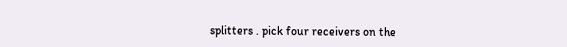splitters . pick four receivers on the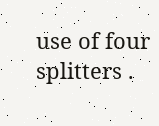use of four splitters .